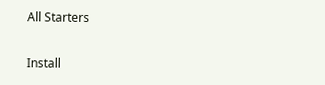All Starters


Install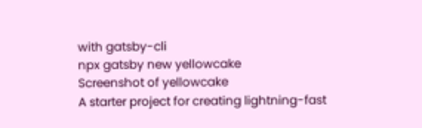with gatsby-cli
npx gatsby new yellowcake
Screenshot of yellowcake
A starter project for creating lightning-fast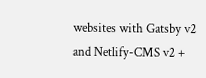websites with Gatsby v2 and Netlify-CMS v2 +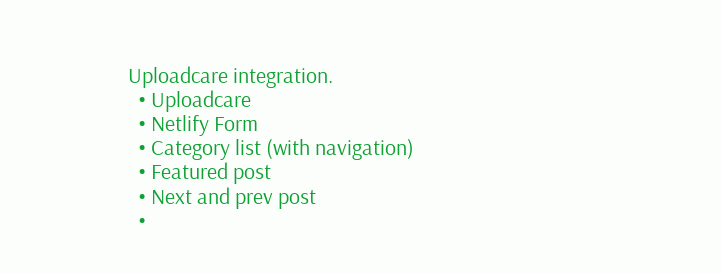Uploadcare integration.
  • Uploadcare
  • Netlify Form
  • Category list (with navigation)
  • Featured post
  • Next and prev post
  •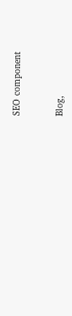SEO component


Blog,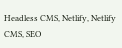Headless CMS, Netlify, Netlify CMS, SEO